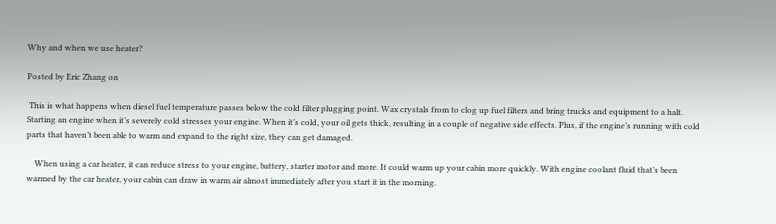Why and when we use heater?

Posted by Eric Zhang on

 This is what happens when diesel fuel temperature passes below the cold filter plugging point. Wax crystals from to clog up fuel filters and bring trucks and equipment to a halt. Starting an engine when it’s severely cold stresses your engine. When it’s cold, your oil gets thick, resulting in a couple of negative side effects. Plus, if the engine’s running with cold parts that haven’t been able to warm and expand to the right size, they can get damaged.

    When using a car heater, it can reduce stress to your engine, battery, starter motor and more. It could warm up your cabin more quickly. With engine coolant fluid that’s been warmed by the car heater, your cabin can draw in warm air almost immediately after you start it in the morning.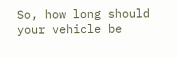So, how long should your vehicle be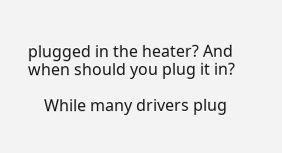plugged in the heater? And when should you plug it in?

    While many drivers plug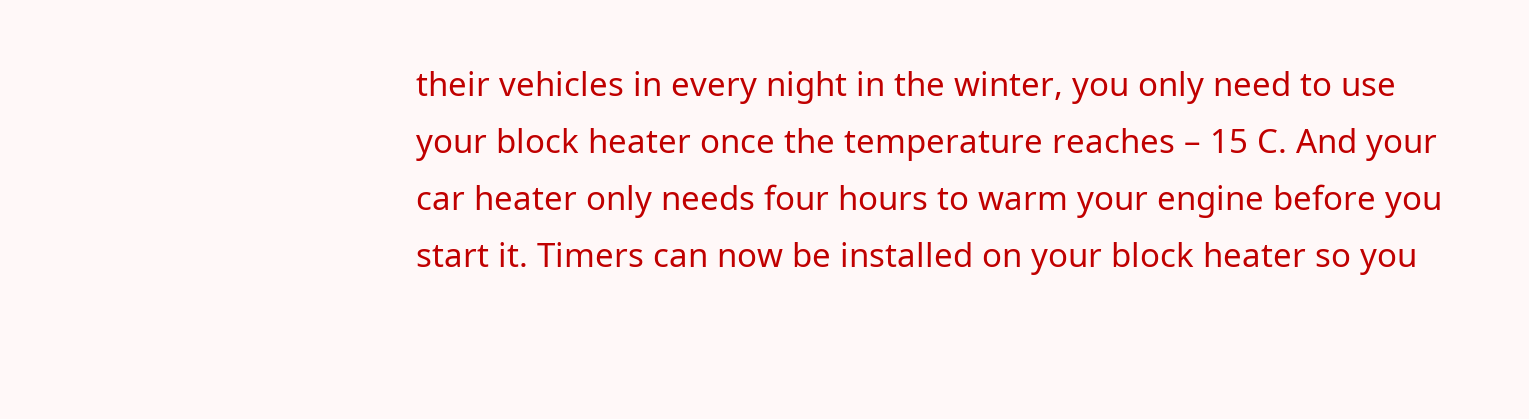their vehicles in every night in the winter, you only need to use your block heater once the temperature reaches – 15 C. And your car heater only needs four hours to warm your engine before you start it. Timers can now be installed on your block heater so you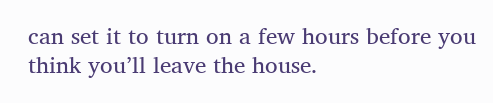can set it to turn on a few hours before you think you’ll leave the house.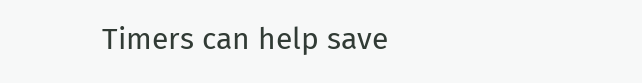Timers can help save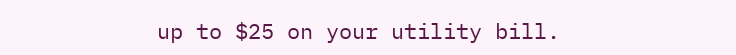up to $25 on your utility bill.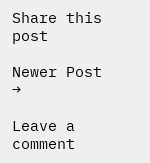Share this post

Newer Post →

Leave a comment